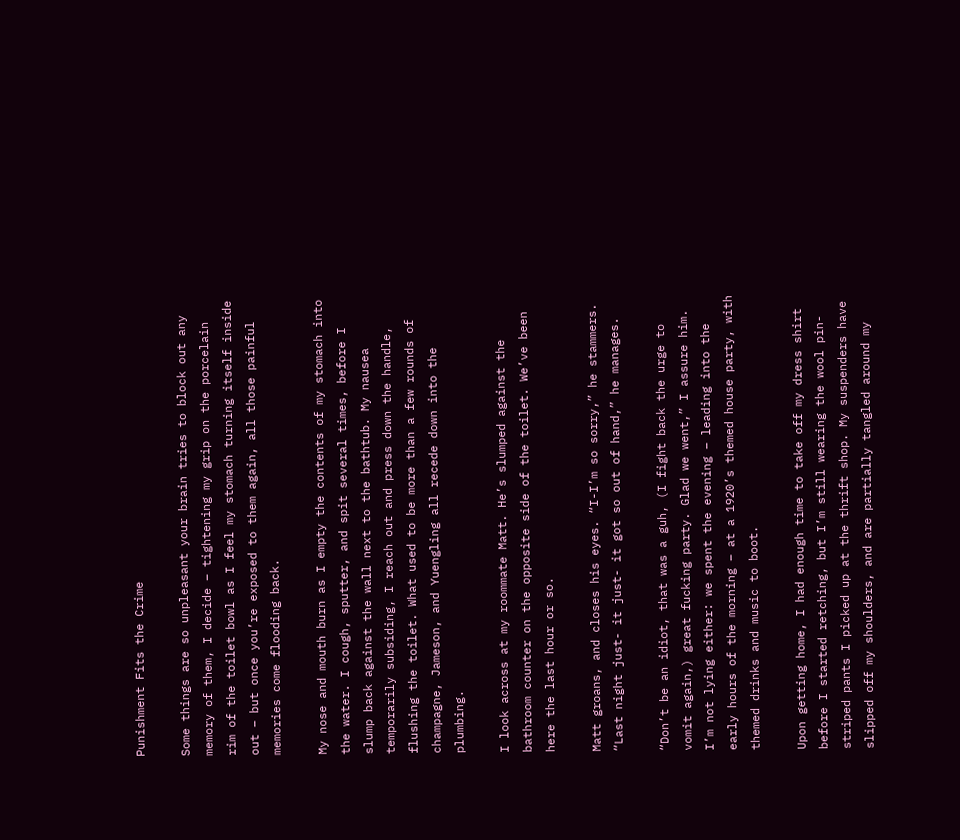Punishment Fits the Crime

Some things are so unpleasant your brain tries to block out any memory of them, I decide – tightening my grip on the porcelain rim of the toilet bowl as I feel my stomach turning itself inside out – but once you’re exposed to them again, all those painful memories come flooding back.

My nose and mouth burn as I empty the contents of my stomach into the water. I cough, sputter, and spit several times, before I slump back against the wall next to the bathtub. My nausea temporarily subsiding, I reach out and press down the handle, flushing the toilet. What used to be more than a few rounds of champagne, Jameson, and Yuengling all recede down into the plumbing.

I look across at my roommate Matt. He’s slumped against the bathroom counter on the opposite side of the toilet. We’ve been here the last hour or so.

Matt groans, and closes his eyes. “I-I’m so sorry,” he stammers. “Last night just- it just- it got so out of hand,” he manages.

“Don’t be an idiot, that was a guh, (I fight back the urge to vomit again,) great fucking party. Glad we went,” I assure him. I’m not lying either: we spent the evening – leading into the early hours of the morning – at a 1920’s themed house party, with themed drinks and music to boot.

Upon getting home, I had enough time to take off my dress shirt before I started retching, but I’m still wearing the wool pin-striped pants I picked up at the thrift shop. My suspenders have slipped off my shoulders, and are partially tangled around my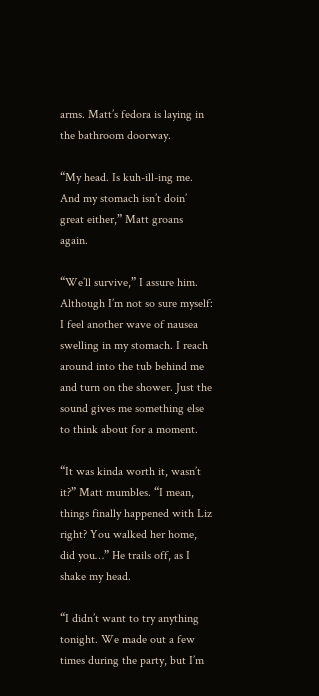arms. Matt’s fedora is laying in the bathroom doorway.

“My head. Is kuh-ill-ing me. And my stomach isn’t doin’ great either,” Matt groans again.

“We’ll survive,” I assure him. Although I’m not so sure myself: I feel another wave of nausea swelling in my stomach. I reach around into the tub behind me and turn on the shower. Just the sound gives me something else to think about for a moment.

“It was kinda worth it, wasn’t it?” Matt mumbles. “I mean, things finally happened with Liz right? You walked her home, did you…” He trails off, as I shake my head.

“I didn’t want to try anything tonight. We made out a few times during the party, but I’m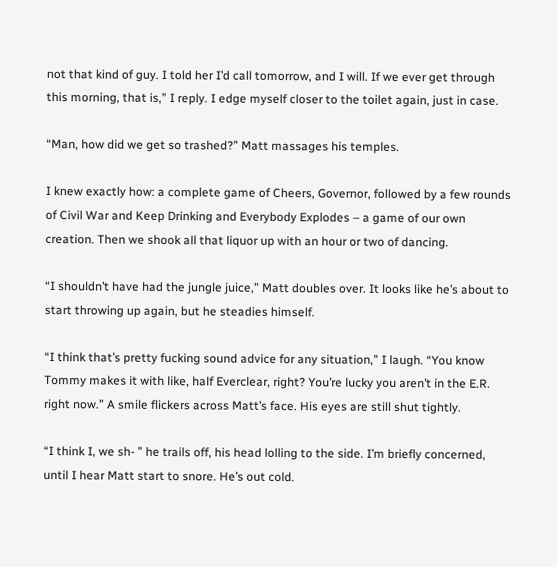not that kind of guy. I told her I’d call tomorrow, and I will. If we ever get through this morning, that is,” I reply. I edge myself closer to the toilet again, just in case.

“Man, how did we get so trashed?” Matt massages his temples.

I knew exactly how: a complete game of Cheers, Governor, followed by a few rounds of Civil War and Keep Drinking and Everybody Explodes – a game of our own creation. Then we shook all that liquor up with an hour or two of dancing.

“I shouldn’t have had the jungle juice,” Matt doubles over. It looks like he’s about to start throwing up again, but he steadies himself.

“I think that’s pretty fucking sound advice for any situation,” I laugh. “You know Tommy makes it with like, half Everclear, right? You’re lucky you aren’t in the E.R. right now.” A smile flickers across Matt’s face. His eyes are still shut tightly.

“I think I, we sh- ” he trails off, his head lolling to the side. I’m briefly concerned, until I hear Matt start to snore. He’s out cold.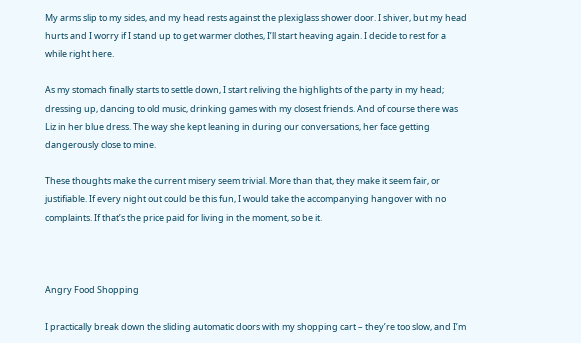My arms slip to my sides, and my head rests against the plexiglass shower door. I shiver, but my head hurts and I worry if I stand up to get warmer clothes, I’ll start heaving again. I decide to rest for a while right here.

As my stomach finally starts to settle down, I start reliving the highlights of the party in my head; dressing up, dancing to old music, drinking games with my closest friends. And of course there was Liz in her blue dress. The way she kept leaning in during our conversations, her face getting dangerously close to mine.

These thoughts make the current misery seem trivial. More than that, they make it seem fair, or justifiable. If every night out could be this fun, I would take the accompanying hangover with no complaints. If that’s the price paid for living in the moment, so be it.



Angry Food Shopping

I practically break down the sliding automatic doors with my shopping cart – they’re too slow, and I’m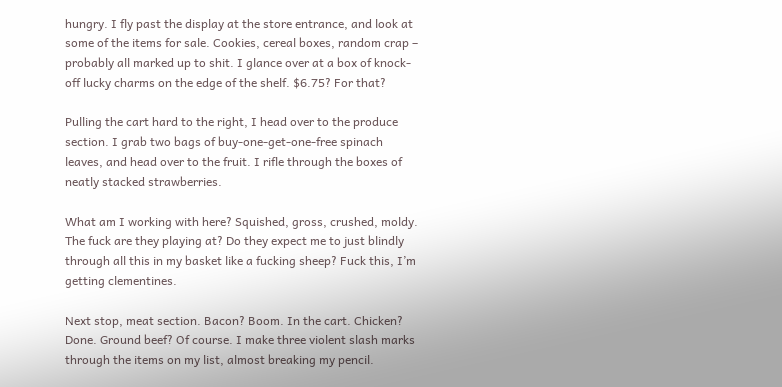hungry. I fly past the display at the store entrance, and look at some of the items for sale. Cookies, cereal boxes, random crap – probably all marked up to shit. I glance over at a box of knock-off lucky charms on the edge of the shelf. $6.75? For that?

Pulling the cart hard to the right, I head over to the produce section. I grab two bags of buy-one-get-one-free spinach leaves, and head over to the fruit. I rifle through the boxes of neatly stacked strawberries.

What am I working with here? Squished, gross, crushed, moldy. The fuck are they playing at? Do they expect me to just blindly through all this in my basket like a fucking sheep? Fuck this, I’m getting clementines.

Next stop, meat section. Bacon? Boom. In the cart. Chicken? Done. Ground beef? Of course. I make three violent slash marks through the items on my list, almost breaking my pencil.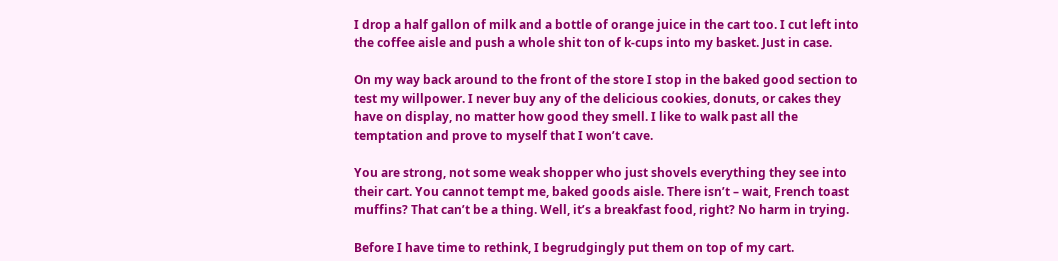I drop a half gallon of milk and a bottle of orange juice in the cart too. I cut left into the coffee aisle and push a whole shit ton of k-cups into my basket. Just in case.

On my way back around to the front of the store I stop in the baked good section to test my willpower. I never buy any of the delicious cookies, donuts, or cakes they have on display, no matter how good they smell. I like to walk past all the temptation and prove to myself that I won’t cave.

You are strong, not some weak shopper who just shovels everything they see into their cart. You cannot tempt me, baked goods aisle. There isn’t – wait, French toast muffins? That can’t be a thing. Well, it’s a breakfast food, right? No harm in trying.

Before I have time to rethink, I begrudgingly put them on top of my cart.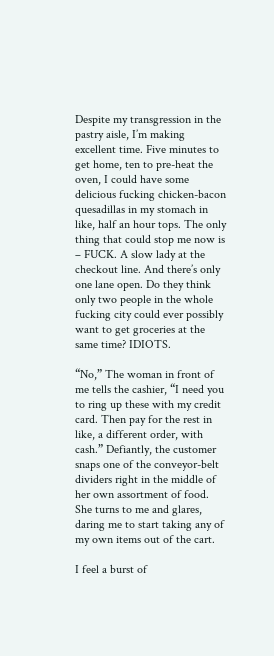Despite my transgression in the pastry aisle, I’m making excellent time. Five minutes to get home, ten to pre-heat the oven, I could have some delicious fucking chicken-bacon quesadillas in my stomach in like, half an hour tops. The only thing that could stop me now is  – FUCK. A slow lady at the checkout line. And there’s only one lane open. Do they think only two people in the whole fucking city could ever possibly want to get groceries at the same time? IDIOTS.

“No,” The woman in front of me tells the cashier, “I need you to ring up these with my credit card. Then pay for the rest in like, a different order, with cash.” Defiantly, the customer snaps one of the conveyor-belt dividers right in the middle of her own assortment of food. She turns to me and glares, daring me to start taking any of my own items out of the cart.

I feel a burst of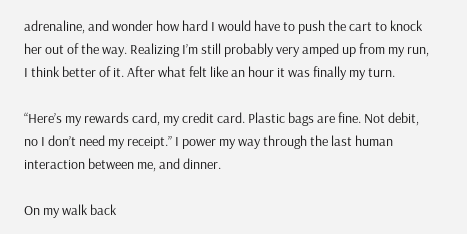adrenaline, and wonder how hard I would have to push the cart to knock her out of the way. Realizing I’m still probably very amped up from my run, I think better of it. After what felt like an hour it was finally my turn.

“Here’s my rewards card, my credit card. Plastic bags are fine. Not debit, no I don’t need my receipt.” I power my way through the last human interaction between me, and dinner.

On my walk back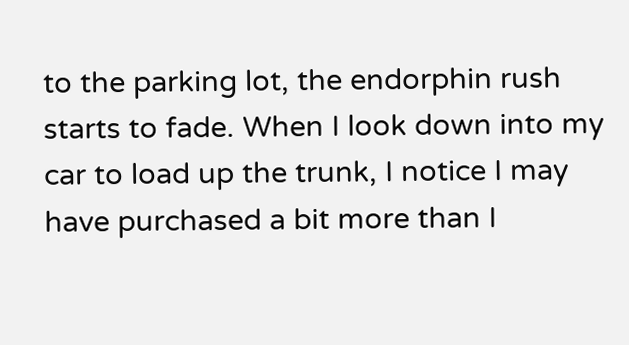to the parking lot, the endorphin rush starts to fade. When I look down into my car to load up the trunk, I notice I may have purchased a bit more than I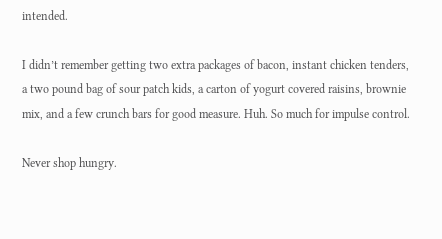intended.

I didn’t remember getting two extra packages of bacon, instant chicken tenders, a two pound bag of sour patch kids, a carton of yogurt covered raisins, brownie mix, and a few crunch bars for good measure. Huh. So much for impulse control.

Never shop hungry.